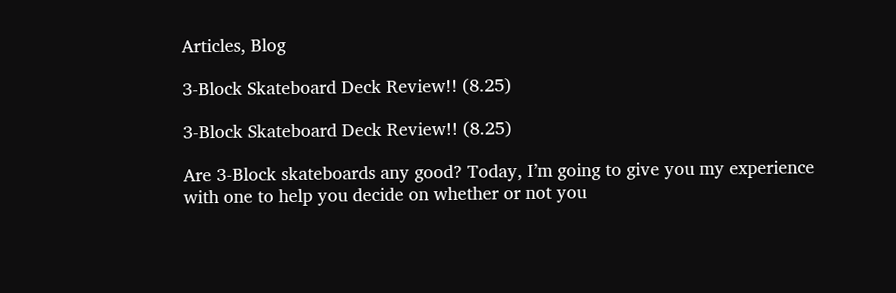Articles, Blog

3-Block Skateboard Deck Review!! (8.25)

3-Block Skateboard Deck Review!! (8.25)

Are 3-Block skateboards any good? Today, I’m going to give you my experience
with one to help you decide on whether or not you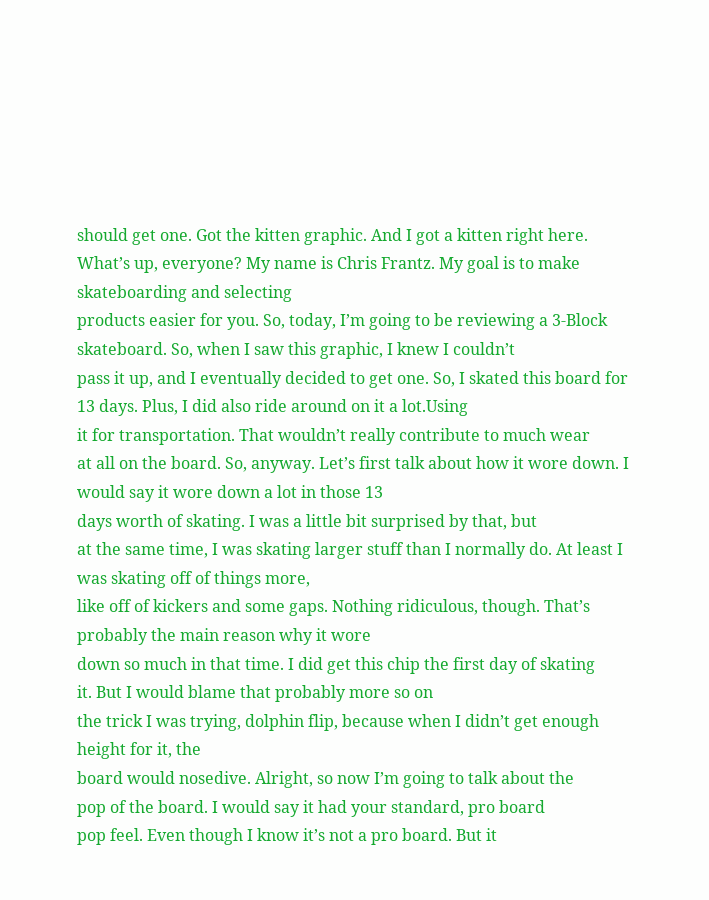should get one. Got the kitten graphic. And I got a kitten right here. What’s up, everyone? My name is Chris Frantz. My goal is to make skateboarding and selecting
products easier for you. So, today, I’m going to be reviewing a 3-Block
skateboard. So, when I saw this graphic, I knew I couldn’t
pass it up, and I eventually decided to get one. So, I skated this board for 13 days. Plus, I did also ride around on it a lot.Using
it for transportation. That wouldn’t really contribute to much wear
at all on the board. So, anyway. Let’s first talk about how it wore down. I would say it wore down a lot in those 13
days worth of skating. I was a little bit surprised by that, but
at the same time, I was skating larger stuff than I normally do. At least I was skating off of things more,
like off of kickers and some gaps. Nothing ridiculous, though. That’s probably the main reason why it wore
down so much in that time. I did get this chip the first day of skating
it. But I would blame that probably more so on
the trick I was trying, dolphin flip, because when I didn’t get enough height for it, the
board would nosedive. Alright, so now I’m going to talk about the
pop of the board. I would say it had your standard, pro board
pop feel. Even though I know it’s not a pro board. But it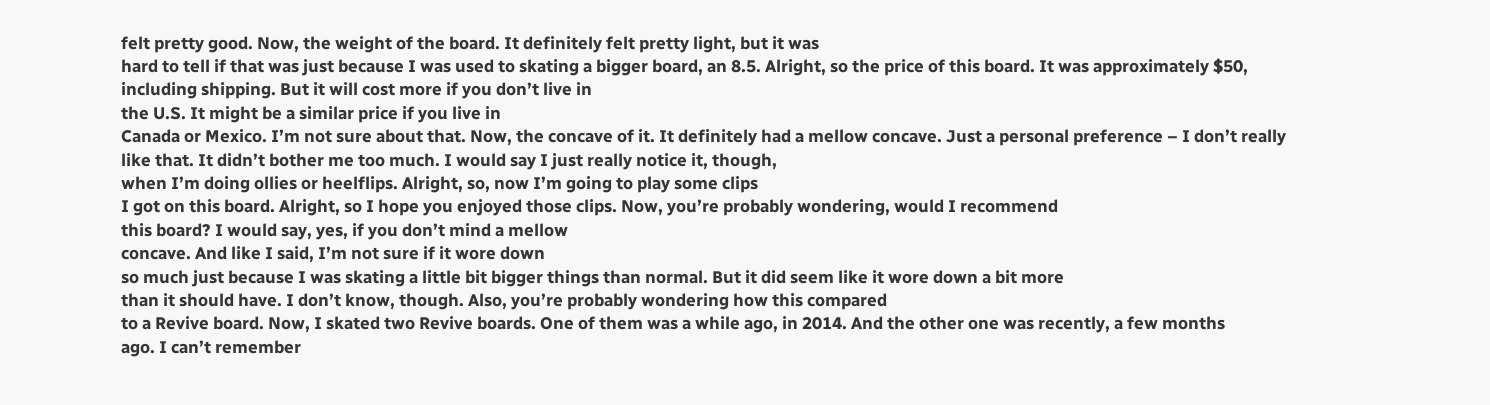felt pretty good. Now, the weight of the board. It definitely felt pretty light, but it was
hard to tell if that was just because I was used to skating a bigger board, an 8.5. Alright, so the price of this board. It was approximately $50, including shipping. But it will cost more if you don’t live in
the U.S. It might be a similar price if you live in
Canada or Mexico. I’m not sure about that. Now, the concave of it. It definitely had a mellow concave. Just a personal preference – I don’t really
like that. It didn’t bother me too much. I would say I just really notice it, though,
when I’m doing ollies or heelflips. Alright, so, now I’m going to play some clips
I got on this board. Alright, so I hope you enjoyed those clips. Now, you’re probably wondering, would I recommend
this board? I would say, yes, if you don’t mind a mellow
concave. And like I said, I’m not sure if it wore down
so much just because I was skating a little bit bigger things than normal. But it did seem like it wore down a bit more
than it should have. I don’t know, though. Also, you’re probably wondering how this compared
to a Revive board. Now, I skated two Revive boards. One of them was a while ago, in 2014. And the other one was recently, a few months
ago. I can’t remember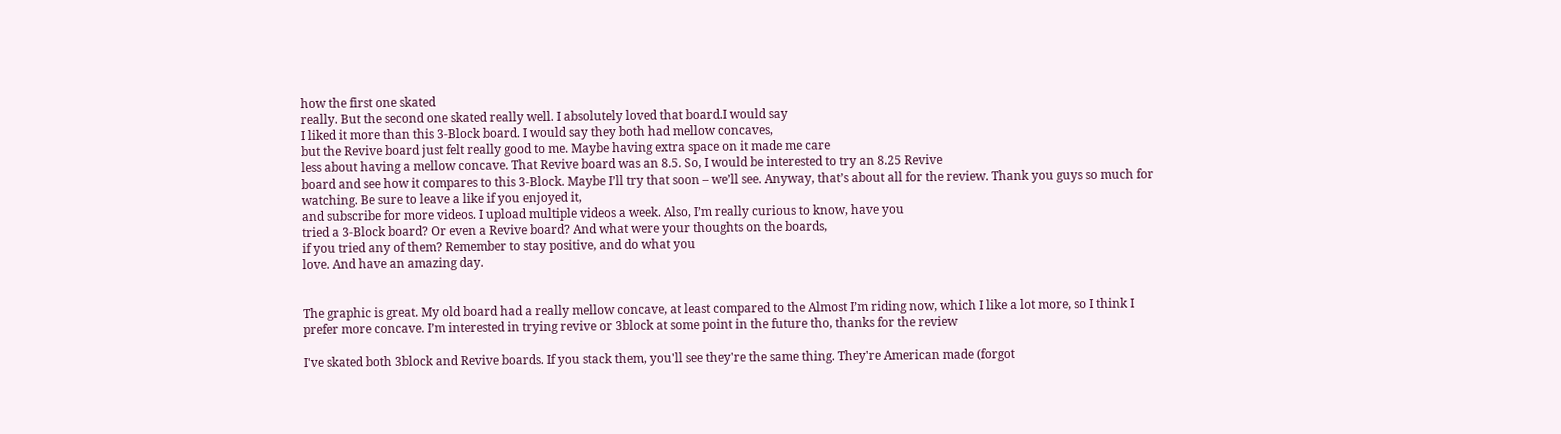how the first one skated
really. But the second one skated really well. I absolutely loved that board.I would say
I liked it more than this 3-Block board. I would say they both had mellow concaves,
but the Revive board just felt really good to me. Maybe having extra space on it made me care
less about having a mellow concave. That Revive board was an 8.5. So, I would be interested to try an 8.25 Revive
board and see how it compares to this 3-Block. Maybe I’ll try that soon – we’ll see. Anyway, that’s about all for the review. Thank you guys so much for watching. Be sure to leave a like if you enjoyed it,
and subscribe for more videos. I upload multiple videos a week. Also, I’m really curious to know, have you
tried a 3-Block board? Or even a Revive board? And what were your thoughts on the boards,
if you tried any of them? Remember to stay positive, and do what you
love. And have an amazing day.


The graphic is great. My old board had a really mellow concave, at least compared to the Almost I’m riding now, which I like a lot more, so I think I prefer more concave. I’m interested in trying revive or 3block at some point in the future tho, thanks for the review

I've skated both 3block and Revive boards. If you stack them, you'll see they're the same thing. They're American made (forgot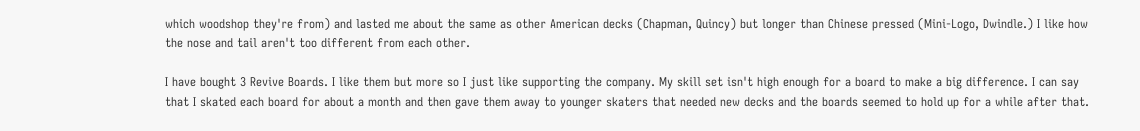which woodshop they're from) and lasted me about the same as other American decks (Chapman, Quincy) but longer than Chinese pressed (Mini-Logo, Dwindle.) I like how the nose and tail aren't too different from each other.

I have bought 3 Revive Boards. I like them but more so I just like supporting the company. My skill set isn't high enough for a board to make a big difference. I can say that I skated each board for about a month and then gave them away to younger skaters that needed new decks and the boards seemed to hold up for a while after that.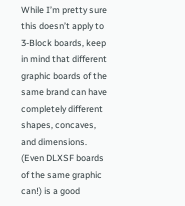While I’m pretty sure this doesn’t apply to 3-Block boards, keep in mind that different graphic boards of the same brand can have completely different shapes, concaves, and dimensions. (Even DLXSF boards of the same graphic can!) is a good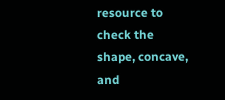resource to check the shape, concave, and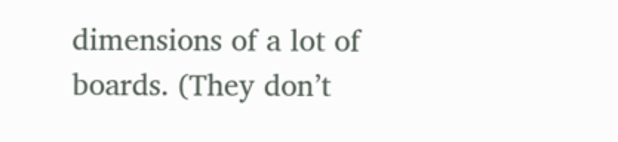dimensions of a lot of boards. (They don’t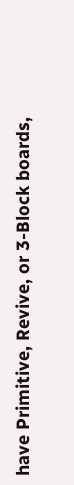have Primitive, Revive, or 3-Block boards,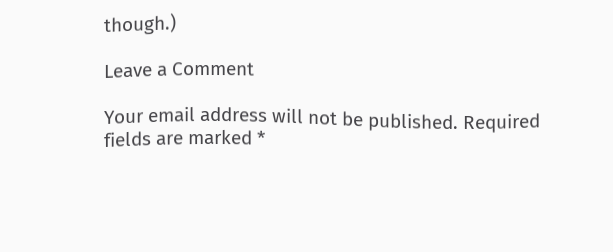though.)

Leave a Comment

Your email address will not be published. Required fields are marked *